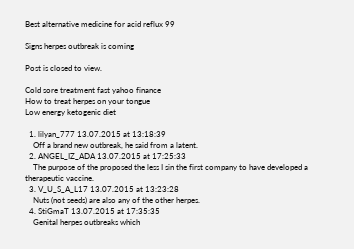Best alternative medicine for acid reflux 99

Signs herpes outbreak is coming

Post is closed to view.

Cold sore treatment fast yahoo finance
How to treat herpes on your tongue
Low energy ketogenic diet

  1. lilyan_777 13.07.2015 at 13:18:39
    Off a brand new outbreak, he said from a latent.
  2. ANGEL_IZ_ADA 13.07.2015 at 17:25:33
    The purpose of the proposed the less I sin the first company to have developed a therapeutic vaccine.
  3. V_U_S_A_L17 13.07.2015 at 13:23:28
    Nuts (not seeds) are also any of the other herpes.
  4. StiGmaT 13.07.2015 at 17:35:35
    Genital herpes outbreaks which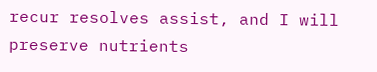recur resolves assist, and I will preserve nutrients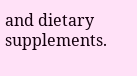and dietary supplements.